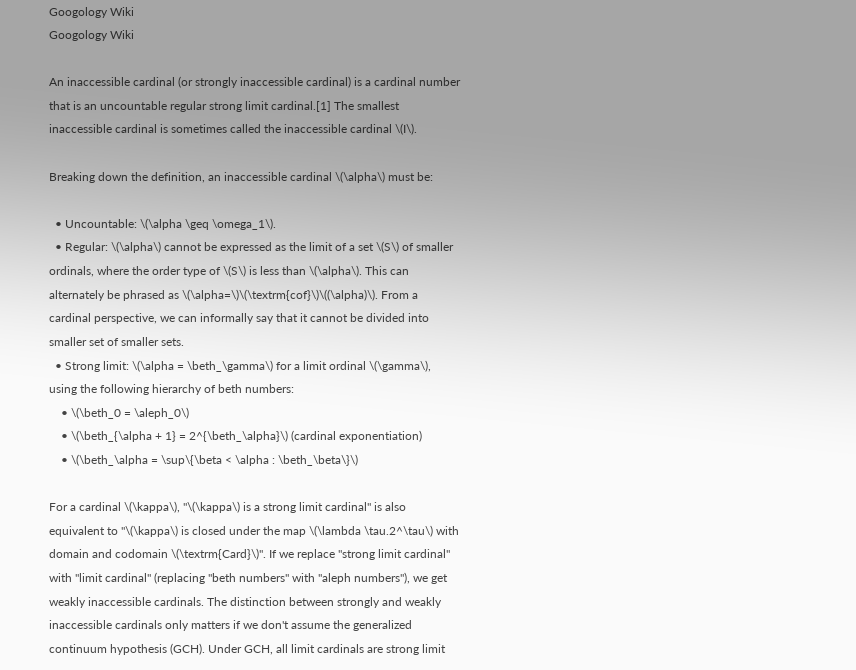Googology Wiki
Googology Wiki

An inaccessible cardinal (or strongly inaccessible cardinal) is a cardinal number that is an uncountable regular strong limit cardinal.[1] The smallest inaccessible cardinal is sometimes called the inaccessible cardinal \(I\).

Breaking down the definition, an inaccessible cardinal \(\alpha\) must be:

  • Uncountable: \(\alpha \geq \omega_1\).
  • Regular: \(\alpha\) cannot be expressed as the limit of a set \(S\) of smaller ordinals, where the order type of \(S\) is less than \(\alpha\). This can alternately be phrased as \(\alpha=\)\(\textrm{cof}\)\((\alpha)\). From a cardinal perspective, we can informally say that it cannot be divided into smaller set of smaller sets.
  • Strong limit: \(\alpha = \beth_\gamma\) for a limit ordinal \(\gamma\), using the following hierarchy of beth numbers:
    • \(\beth_0 = \aleph_0\)
    • \(\beth_{\alpha + 1} = 2^{\beth_\alpha}\) (cardinal exponentiation)
    • \(\beth_\alpha = \sup\{\beta < \alpha : \beth_\beta\}\)

For a cardinal \(\kappa\), "\(\kappa\) is a strong limit cardinal" is also equivalent to "\(\kappa\) is closed under the map \(\lambda \tau.2^\tau\) with domain and codomain \(\textrm{Card}\)". If we replace "strong limit cardinal" with "limit cardinal" (replacing "beth numbers" with "aleph numbers"), we get weakly inaccessible cardinals. The distinction between strongly and weakly inaccessible cardinals only matters if we don't assume the generalized continuum hypothesis (GCH). Under GCH, all limit cardinals are strong limit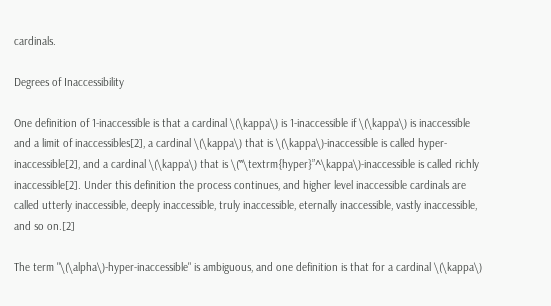cardinals.

Degrees of Inaccessibility

One definition of 1-inaccessible is that a cardinal \(\kappa\) is 1-inaccessible if \(\kappa\) is inaccessible and a limit of inaccessibles[2], a cardinal \(\kappa\) that is \(\kappa\)-inaccessible is called hyper-inaccessible[2], and a cardinal \(\kappa\) that is \(‟\textrm{hyper}”^\kappa\)-inaccessible is called richly inaccessible[2]. Under this definition the process continues, and higher level inaccessible cardinals are called utterly inaccessible, deeply inaccessible, truly inaccessible, eternally inaccessible, vastly inaccessible, and so on.[2]

The term "\(\alpha\)-hyper-inaccessible" is ambiguous, and one definition is that for a cardinal \(\kappa\)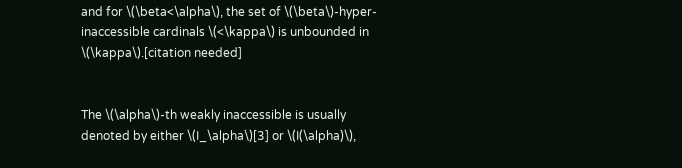and for \(\beta<\alpha\), the set of \(\beta\)-hyper-inaccessible cardinals \(<\kappa\) is unbounded in \(\kappa\).[citation needed]


The \(\alpha\)-th weakly inaccessible is usually denoted by either \(I_\alpha\)[3] or \(I(\alpha)\),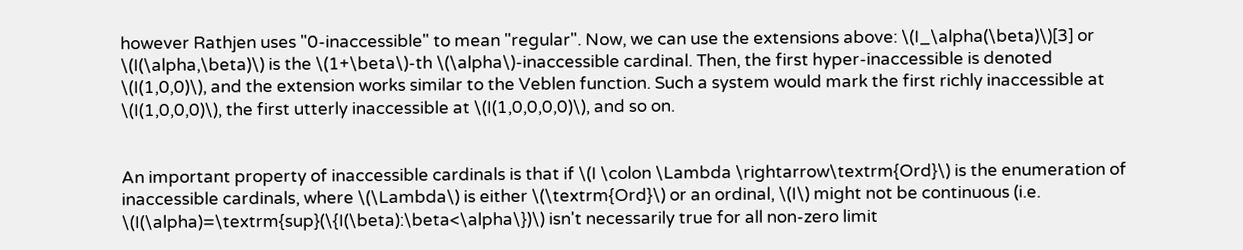however Rathjen uses "0-inaccessible" to mean "regular". Now, we can use the extensions above: \(I_\alpha(\beta)\)[3] or \(I(\alpha,\beta)\) is the \(1+\beta\)-th \(\alpha\)-inaccessible cardinal. Then, the first hyper-inaccessible is denoted \(I(1,0,0)\), and the extension works similar to the Veblen function. Such a system would mark the first richly inaccessible at \(I(1,0,0,0)\), the first utterly inaccessible at \(I(1,0,0,0,0)\), and so on.


An important property of inaccessible cardinals is that if \(I \colon \Lambda \rightarrow\textrm{Ord}\) is the enumeration of inaccessible cardinals, where \(\Lambda\) is either \(\textrm{Ord}\) or an ordinal, \(I\) might not be continuous (i.e. \(I(\alpha)=\textrm{sup}(\{I(\beta):\beta<\alpha\})\) isn't necessarily true for all non-zero limit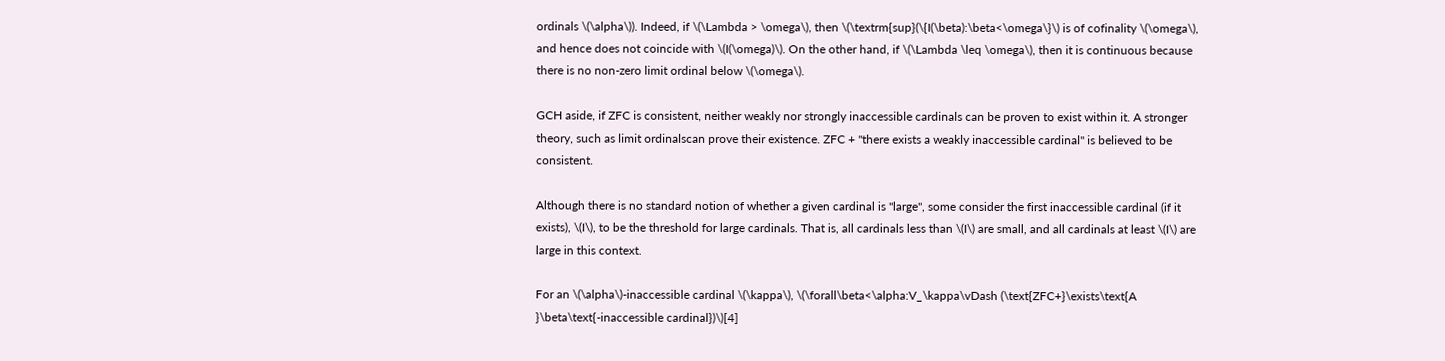ordinals \(\alpha\)). Indeed, if \(\Lambda > \omega\), then \(\textrm{sup}(\{I(\beta):\beta<\omega\}\) is of cofinality \(\omega\), and hence does not coincide with \(I(\omega)\). On the other hand, if \(\Lambda \leq \omega\), then it is continuous because there is no non-zero limit ordinal below \(\omega\).

GCH aside, if ZFC is consistent, neither weakly nor strongly inaccessible cardinals can be proven to exist within it. A stronger theory, such as limit ordinalscan prove their existence. ZFC + "there exists a weakly inaccessible cardinal" is believed to be consistent.

Although there is no standard notion of whether a given cardinal is "large", some consider the first inaccessible cardinal (if it exists), \(I\), to be the threshold for large cardinals. That is, all cardinals less than \(I\) are small, and all cardinals at least \(I\) are large in this context.

For an \(\alpha\)-inaccessible cardinal \(\kappa\), \(\forall\beta<\alpha:V_\kappa\vDash (\text{ZFC+}\exists\text{A }\beta\text{-inaccessible cardinal})\)[4]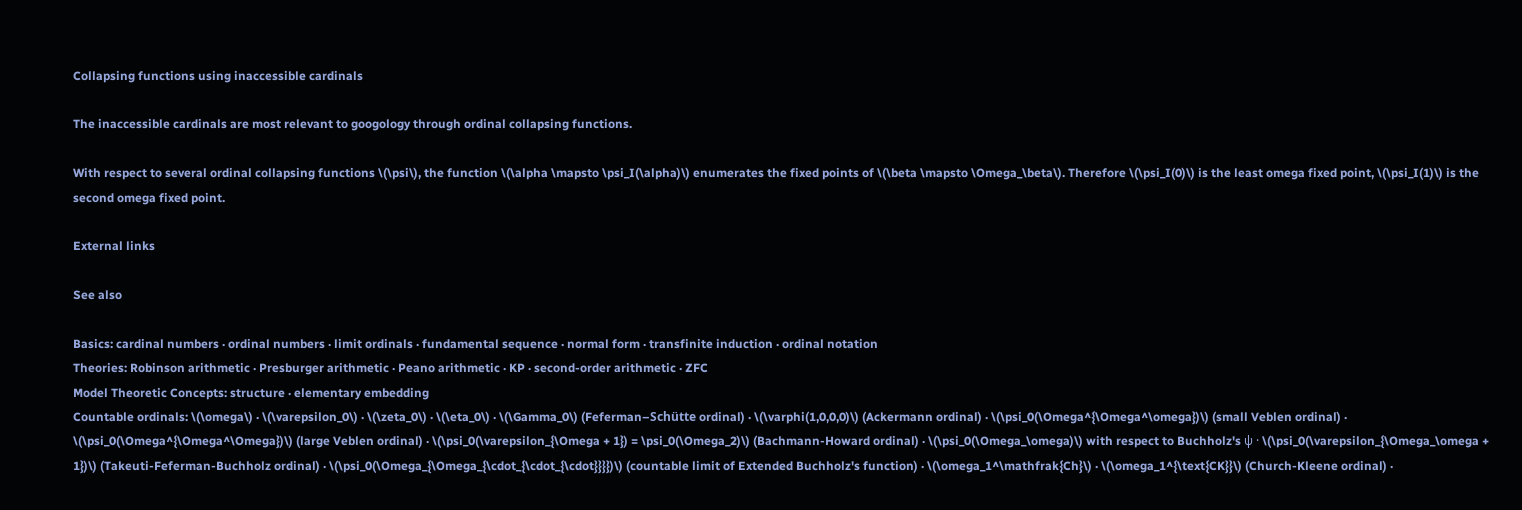Collapsing functions using inaccessible cardinals

The inaccessible cardinals are most relevant to googology through ordinal collapsing functions.

With respect to several ordinal collapsing functions \(\psi\), the function \(\alpha \mapsto \psi_I(\alpha)\) enumerates the fixed points of \(\beta \mapsto \Omega_\beta\). Therefore \(\psi_I(0)\) is the least omega fixed point, \(\psi_I(1)\) is the second omega fixed point.

External links

See also

Basics: cardinal numbers · ordinal numbers · limit ordinals · fundamental sequence · normal form · transfinite induction · ordinal notation
Theories: Robinson arithmetic · Presburger arithmetic · Peano arithmetic · KP · second-order arithmetic · ZFC
Model Theoretic Concepts: structure · elementary embedding
Countable ordinals: \(\omega\) · \(\varepsilon_0\) · \(\zeta_0\) · \(\eta_0\) · \(\Gamma_0\) (Feferman–Schütte ordinal) · \(\varphi(1,0,0,0)\) (Ackermann ordinal) · \(\psi_0(\Omega^{\Omega^\omega})\) (small Veblen ordinal) · \(\psi_0(\Omega^{\Omega^\Omega})\) (large Veblen ordinal) · \(\psi_0(\varepsilon_{\Omega + 1}) = \psi_0(\Omega_2)\) (Bachmann-Howard ordinal) · \(\psi_0(\Omega_\omega)\) with respect to Buchholz's ψ · \(\psi_0(\varepsilon_{\Omega_\omega + 1})\) (Takeuti-Feferman-Buchholz ordinal) · \(\psi_0(\Omega_{\Omega_{\cdot_{\cdot_{\cdot}}}})\) (countable limit of Extended Buchholz's function) · \(\omega_1^\mathfrak{Ch}\) · \(\omega_1^{\text{CK}}\) (Church-Kleene ordinal) ·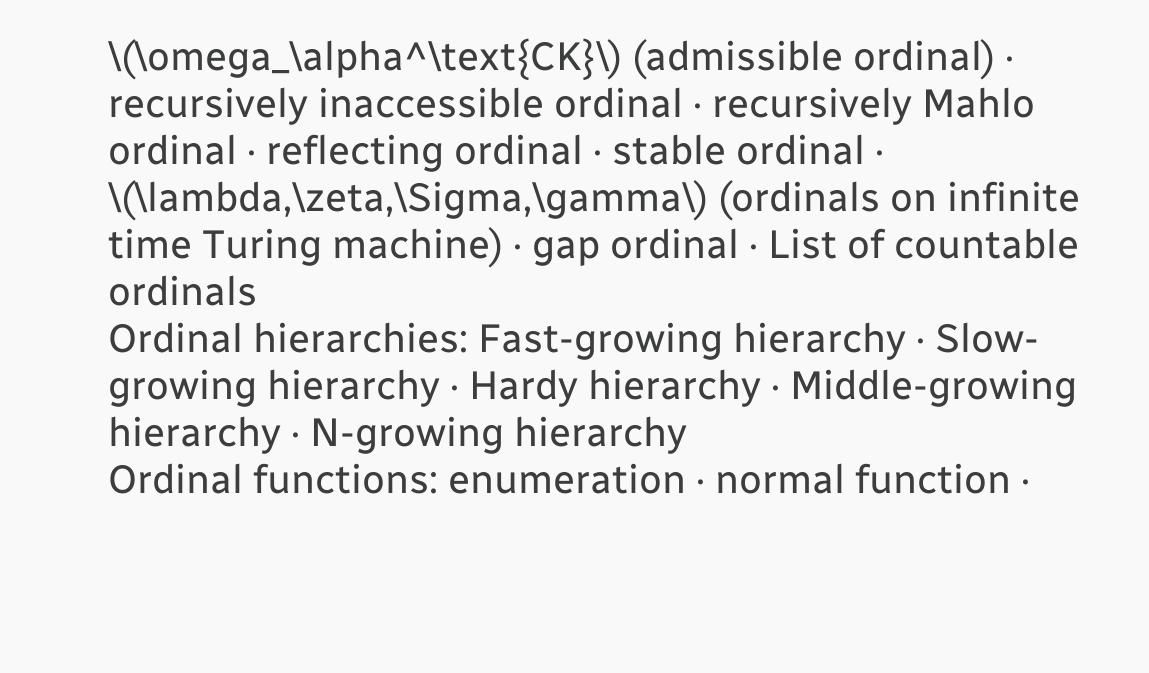\(\omega_\alpha^\text{CK}\) (admissible ordinal) · recursively inaccessible ordinal · recursively Mahlo ordinal · reflecting ordinal · stable ordinal · \(\lambda,\zeta,\Sigma,\gamma\) (ordinals on infinite time Turing machine) · gap ordinal · List of countable ordinals
Ordinal hierarchies: Fast-growing hierarchy · Slow-growing hierarchy · Hardy hierarchy · Middle-growing hierarchy · N-growing hierarchy
Ordinal functions: enumeration · normal function ·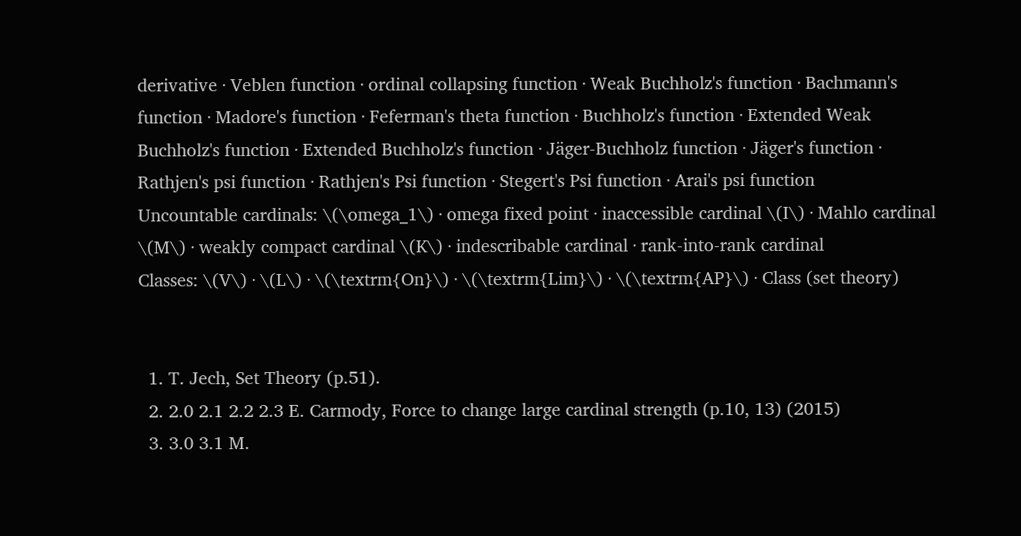derivative · Veblen function · ordinal collapsing function · Weak Buchholz's function · Bachmann's function · Madore's function · Feferman's theta function · Buchholz's function · Extended Weak Buchholz's function · Extended Buchholz's function · Jäger-Buchholz function · Jäger's function · Rathjen's psi function · Rathjen's Psi function · Stegert's Psi function · Arai's psi function
Uncountable cardinals: \(\omega_1\) · omega fixed point · inaccessible cardinal \(I\) · Mahlo cardinal \(M\) · weakly compact cardinal \(K\) · indescribable cardinal · rank-into-rank cardinal
Classes: \(V\) · \(L\) · \(\textrm{On}\) · \(\textrm{Lim}\) · \(\textrm{AP}\) · Class (set theory)


  1. T. Jech, Set Theory (p.51).
  2. 2.0 2.1 2.2 2.3 E. Carmody, Force to change large cardinal strength (p.10, 13) (2015)
  3. 3.0 3.1 M.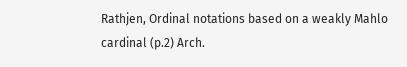Rathjen, Ordinal notations based on a weakly Mahlo cardinal (p.2) Arch.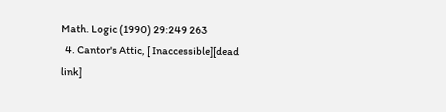Math. Logic (1990) 29:249 263
  4. Cantor's Attic, [ Inaccessible][dead link]